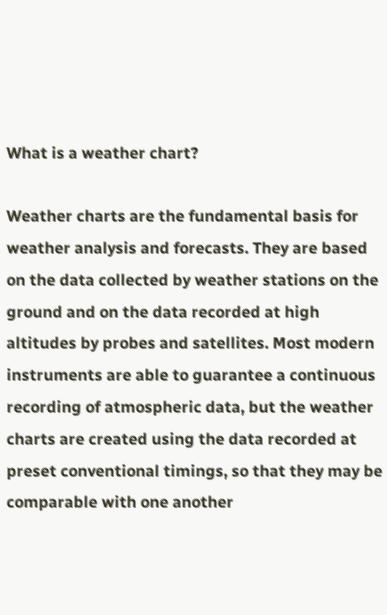What is a weather chart?

Weather charts are the fundamental basis for weather analysis and forecasts. They are based on the data collected by weather stations on the ground and on the data recorded at high altitudes by probes and satellites. Most modern instruments are able to guarantee a continuous recording of atmospheric data, but the weather charts are created using the data recorded at preset conventional timings, so that they may be comparable with one another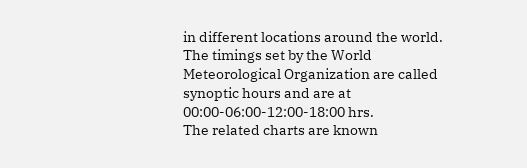in different locations around the world. The timings set by the World Meteorological Organization are called synoptic hours and are at 00:00-06:00-12:00-18:00 hrs.
The related charts are known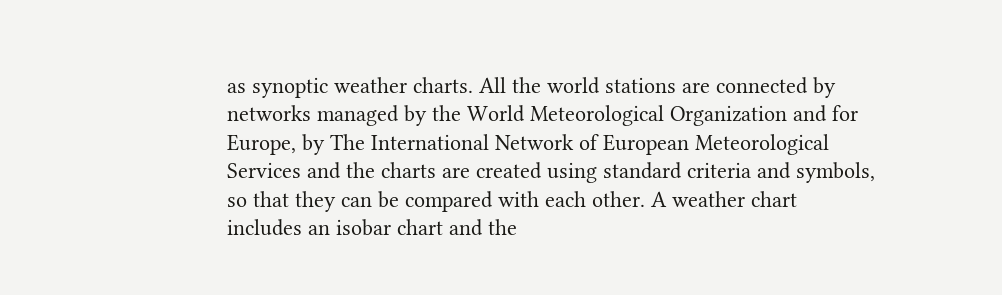as synoptic weather charts. All the world stations are connected by networks managed by the World Meteorological Organization and for Europe, by The International Network of European Meteorological Services and the charts are created using standard criteria and symbols, so that they can be compared with each other. A weather chart includes an isobar chart and the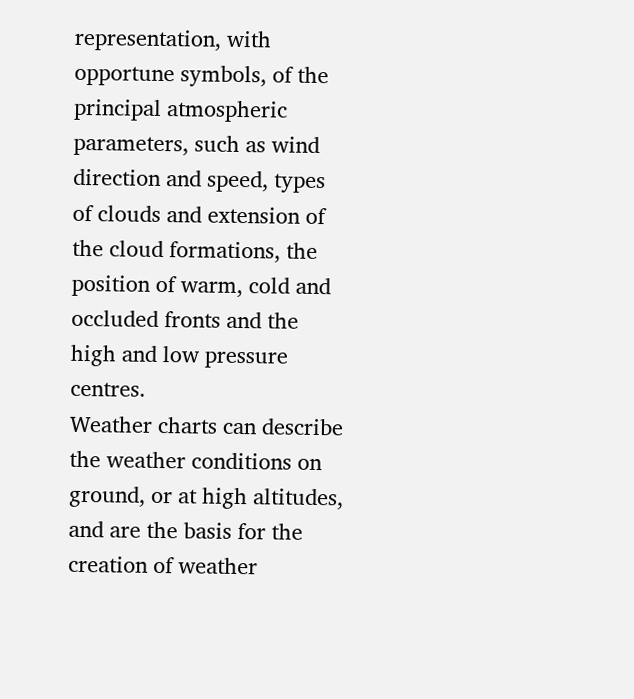representation, with opportune symbols, of the principal atmospheric parameters, such as wind direction and speed, types of clouds and extension of the cloud formations, the position of warm, cold and occluded fronts and the high and low pressure centres.
Weather charts can describe the weather conditions on ground, or at high altitudes, and are the basis for the creation of weather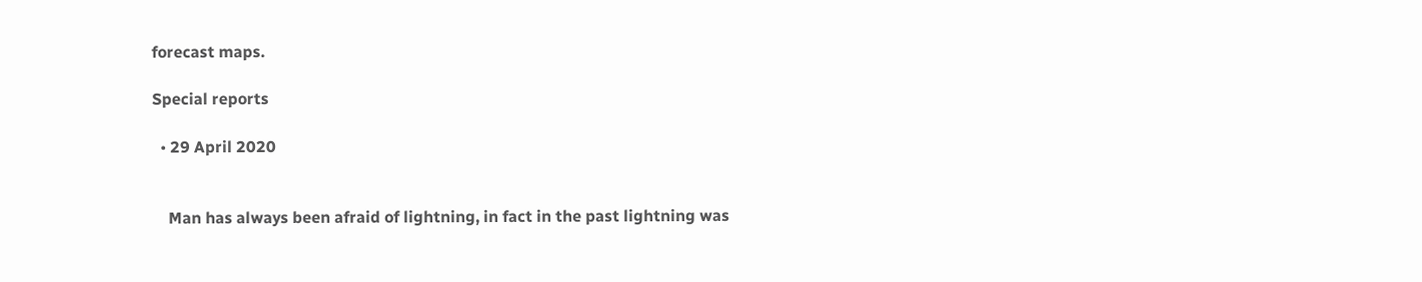forecast maps.

Special reports

  • 29 April 2020


    Man has always been afraid of lightning, in fact in the past lightning was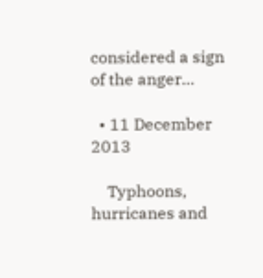considered a sign of the anger…

  • 11 December 2013

    Typhoons, hurricanes and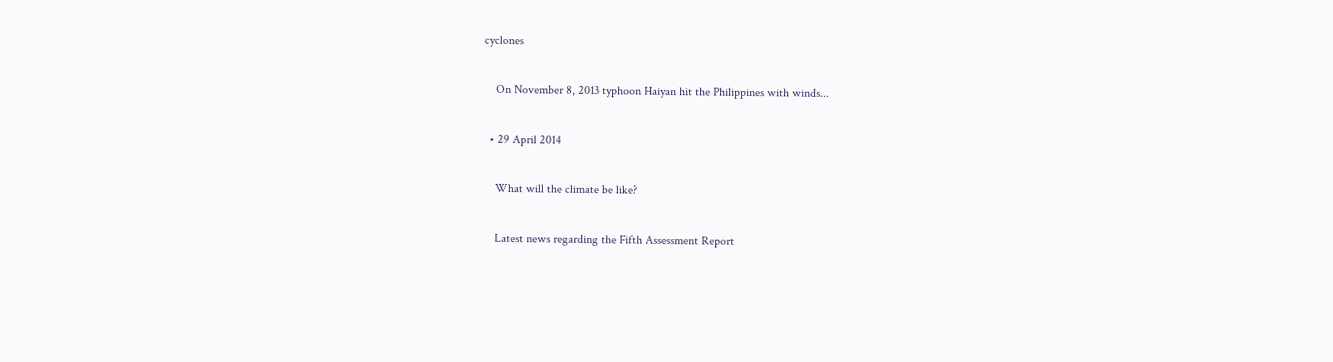cyclones

    On November 8, 2013 typhoon Haiyan hit the Philippines with winds...

  • 29 April 2014

    What will the climate be like?

    Latest news regarding the Fifth Assessment Report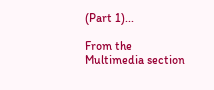(Part 1)...

From the Multimedia section